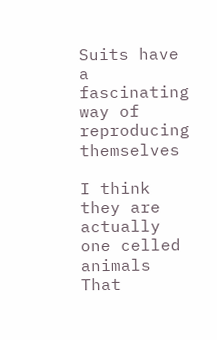Suits have a fascinating way of reproducing themselves

I think they are actually one celled animals
That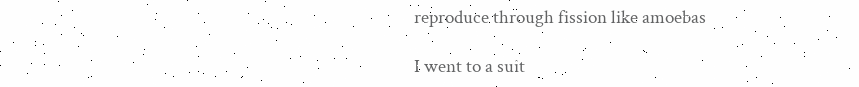reproduce through fission like amoebas

I went to a suit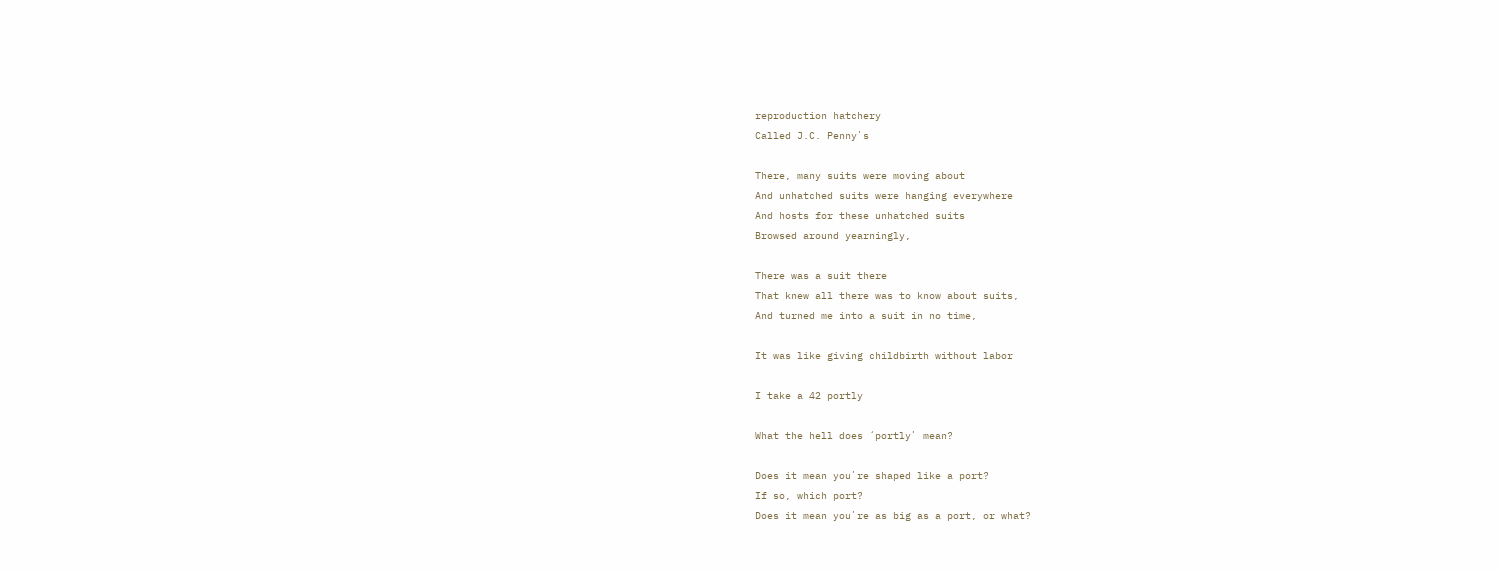reproduction hatchery
Called J.C. Pennyʼs

There, many suits were moving about
And unhatched suits were hanging everywhere
And hosts for these unhatched suits
Browsed around yearningly,

There was a suit there
That knew all there was to know about suits,
And turned me into a suit in no time,

It was like giving childbirth without labor

I take a 42 portly

What the hell does ʻportlyʼ mean?

Does it mean youʼre shaped like a port?
If so, which port?
Does it mean youʼre as big as a port, or what?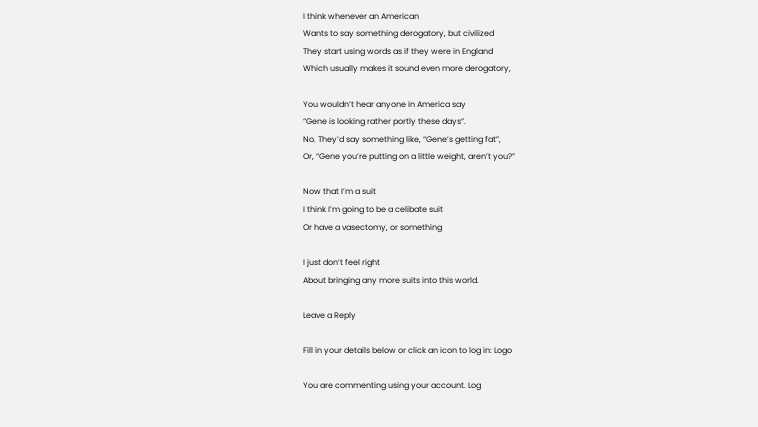I think whenever an American
Wants to say something derogatory, but civilized
They start using words as if they were in England
Which usually makes it sound even more derogatory,

You wouldnʼt hear anyone in America say
“Gene is looking rather portly these days”.
No. Theyʼd say something like, “Geneʼs getting fat”,
Or, “Gene youʼre putting on a little weight, arenʼt you?”

Now that Iʼm a suit
I think Iʼm going to be a celibate suit
Or have a vasectomy, or something

I just donʼt feel right
About bringing any more suits into this world.

Leave a Reply

Fill in your details below or click an icon to log in: Logo

You are commenting using your account. Log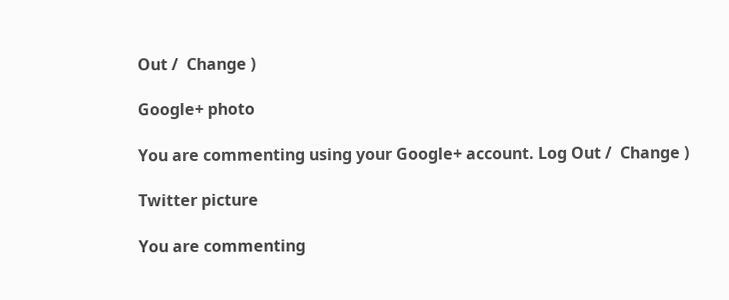Out /  Change )

Google+ photo

You are commenting using your Google+ account. Log Out /  Change )

Twitter picture

You are commenting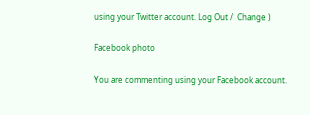using your Twitter account. Log Out /  Change )

Facebook photo

You are commenting using your Facebook account.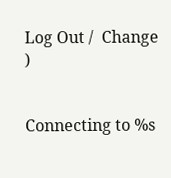Log Out /  Change )


Connecting to %s